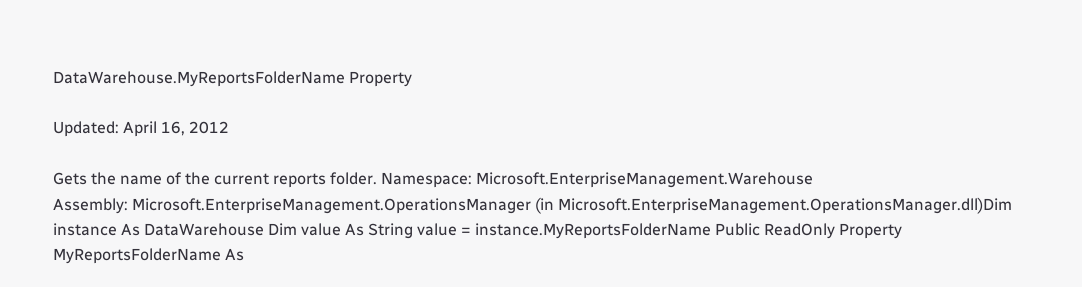DataWarehouse.MyReportsFolderName Property

Updated: April 16, 2012

Gets the name of the current reports folder. Namespace: Microsoft.EnterpriseManagement.Warehouse
Assembly: Microsoft.EnterpriseManagement.OperationsManager (in Microsoft.EnterpriseManagement.OperationsManager.dll)Dim instance As DataWarehouse Dim value As String value = instance.MyReportsFolderName Public ReadOnly Property MyReportsFolderName As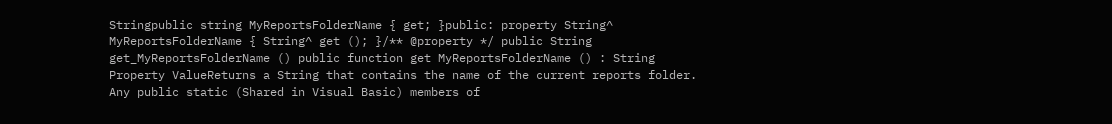Stringpublic string MyReportsFolderName { get; }public: property String^ MyReportsFolderName { String^ get (); }/** @property */ public String get_MyReportsFolderName () public function get MyReportsFolderName () : String Property ValueReturns a String that contains the name of the current reports folder.
Any public static (Shared in Visual Basic) members of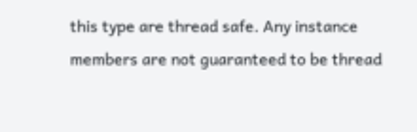this type are thread safe. Any instance members are not guaranteed to be thread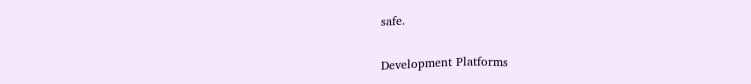safe.

Development Platforms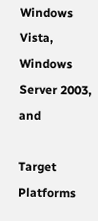Windows Vista, Windows Server 2003, and

Target Platforms